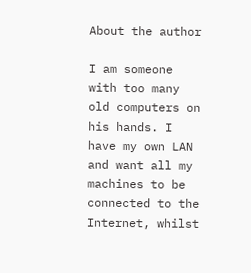About the author

I am someone with too many old computers on his hands. I have my own LAN and want all my machines to be connected to the Internet, whilst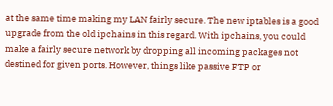at the same time making my LAN fairly secure. The new iptables is a good upgrade from the old ipchains in this regard. With ipchains, you could make a fairly secure network by dropping all incoming packages not destined for given ports. However, things like passive FTP or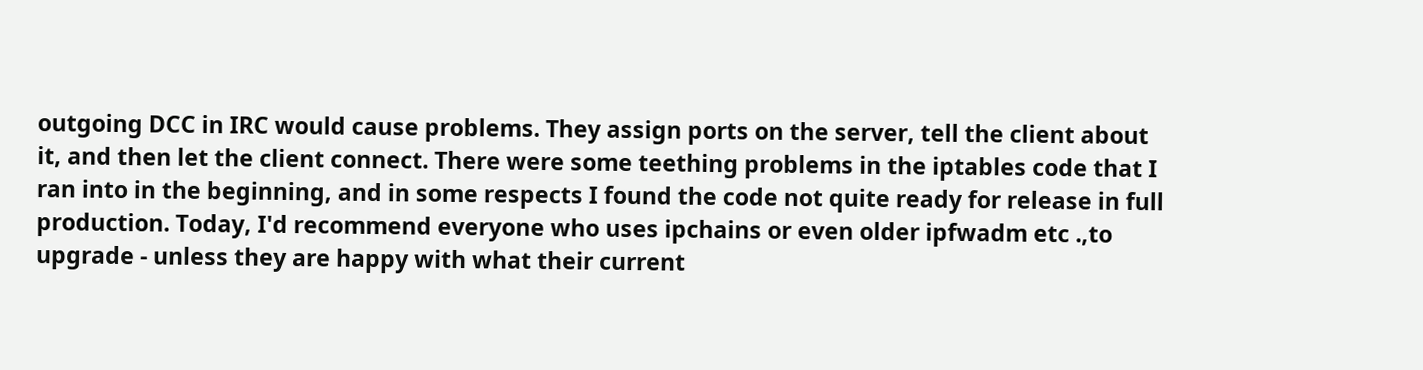outgoing DCC in IRC would cause problems. They assign ports on the server, tell the client about it, and then let the client connect. There were some teething problems in the iptables code that I ran into in the beginning, and in some respects I found the code not quite ready for release in full production. Today, I'd recommend everyone who uses ipchains or even older ipfwadm etc .,to upgrade - unless they are happy with what their current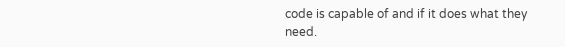code is capable of and if it does what they need.